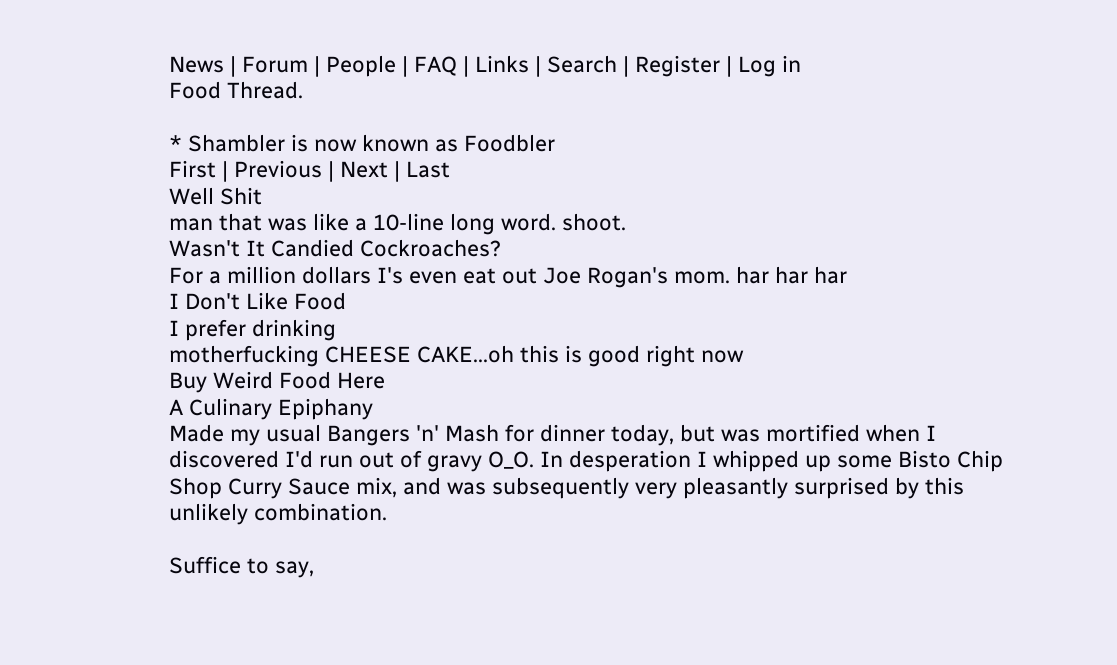News | Forum | People | FAQ | Links | Search | Register | Log in
Food Thread.

* Shambler is now known as Foodbler
First | Previous | Next | Last
Well Shit
man that was like a 10-line long word. shoot.
Wasn't It Candied Cockroaches?
For a million dollars I's even eat out Joe Rogan's mom. har har har
I Don't Like Food
I prefer drinking
motherfucking CHEESE CAKE...oh this is good right now
Buy Weird Food Here
A Culinary Epiphany
Made my usual Bangers 'n' Mash for dinner today, but was mortified when I discovered I'd run out of gravy O_O. In desperation I whipped up some Bisto Chip Shop Curry Sauce mix, and was subsequently very pleasantly surprised by this unlikely combination.

Suffice to say,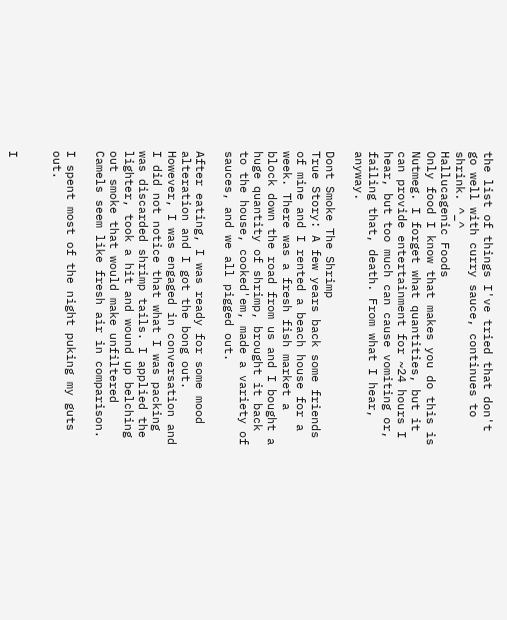the list of things I've tried that don't go well with curry sauce, continues to shrink. ^_^
Hallucagenic Foods
Only food I know that makes you do this is Nutmeg. I forget what quantities, but it can provide entertainment for ~24 hours I hear, but too much can cause vomiting or, failing that, death. From what I hear, anyway.

Dont Smoke The Shrimp
True Story: A few years back some friends of mine and I rented a beach house for a week. There was a fresh fish market a block down the road from us and I bought a huge quantity of shrimp, brought it back to the house, cooked'em, made a variety of sauces, and we all pigged out.

After eating, I was ready for some mood alteration and I got the bong out. However, I was engaged in conversation and I did not notice that what I was packing was discarded shrimp tails. I applied the lighter, took a hit and wound up belching out smoke that would make unfiltered Camels seem like fresh air in comparison.

I spent most of the night puking my guts out.


I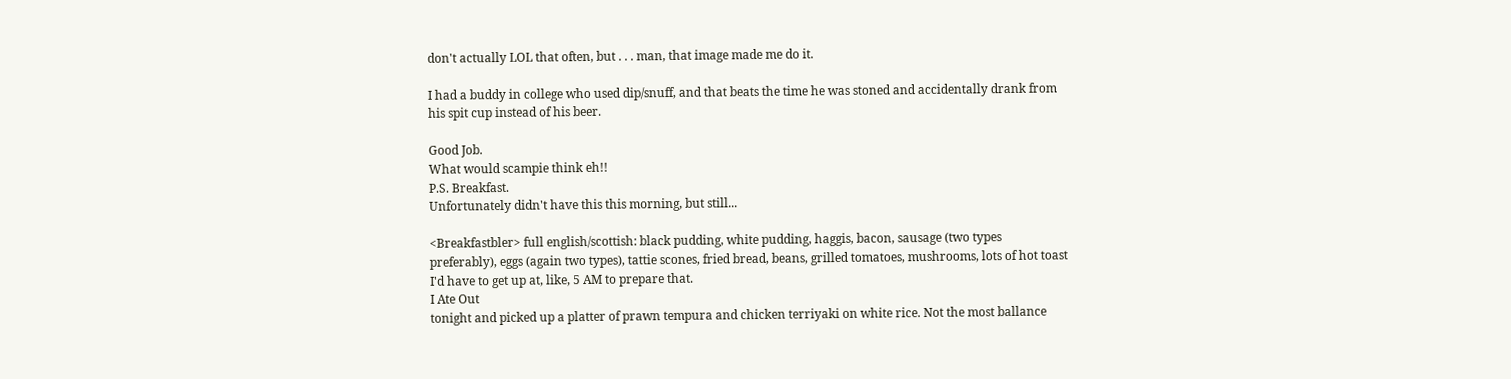don't actually LOL that often, but . . . man, that image made me do it.

I had a buddy in college who used dip/snuff, and that beats the time he was stoned and accidentally drank from his spit cup instead of his beer.

Good Job.
What would scampie think eh!!
P.S. Breakfast.
Unfortunately didn't have this this morning, but still...

<Breakfastbler> full english/scottish: black pudding, white pudding, haggis, bacon, sausage (two types preferably), eggs (again two types), tattie scones, fried bread, beans, grilled tomatoes, mushrooms, lots of hot toast
I'd have to get up at, like, 5 AM to prepare that.
I Ate Out
tonight and picked up a platter of prawn tempura and chicken terriyaki on white rice. Not the most ballance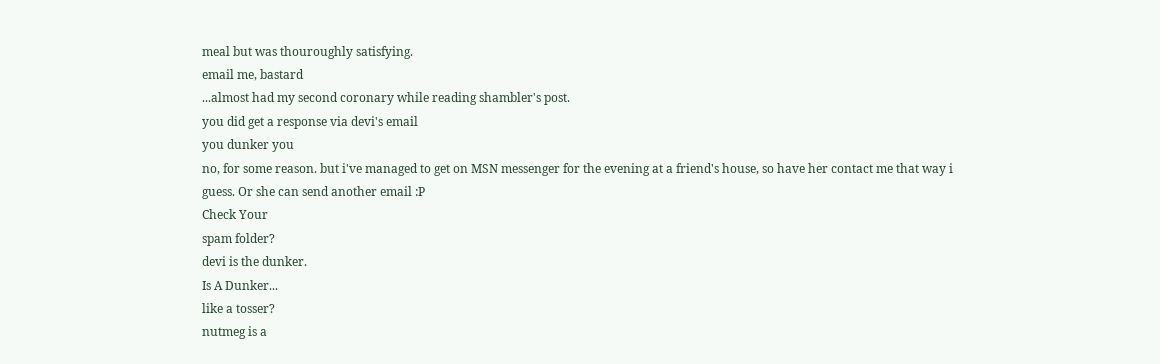meal but was thouroughly satisfying.
email me, bastard
...almost had my second coronary while reading shambler's post.
you did get a response via devi's email
you dunker you
no, for some reason. but i've managed to get on MSN messenger for the evening at a friend's house, so have her contact me that way i guess. Or she can send another email :P
Check Your
spam folder?
devi is the dunker.
Is A Dunker...
like a tosser?
nutmeg is a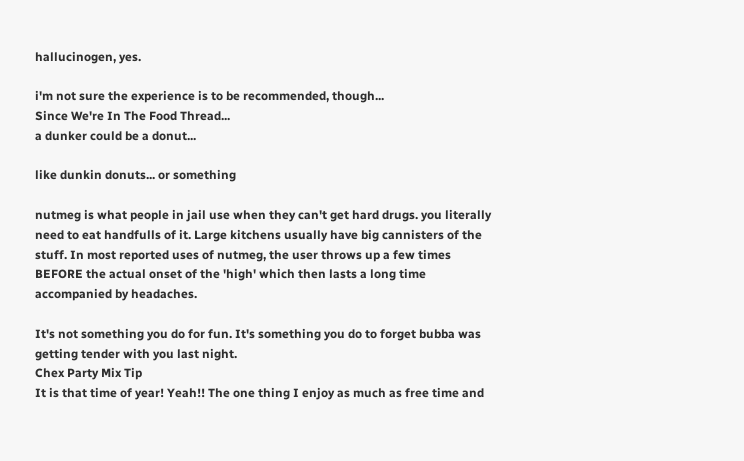hallucinogen, yes.

i'm not sure the experience is to be recommended, though...
Since We're In The Food Thread...
a dunker could be a donut...

like dunkin donuts... or something

nutmeg is what people in jail use when they can't get hard drugs. you literally need to eat handfulls of it. Large kitchens usually have big cannisters of the stuff. In most reported uses of nutmeg, the user throws up a few times BEFORE the actual onset of the 'high' which then lasts a long time accompanied by headaches.

It's not something you do for fun. It's something you do to forget bubba was getting tender with you last night.
Chex Party Mix Tip
It is that time of year! Yeah!! The one thing I enjoy as much as free time and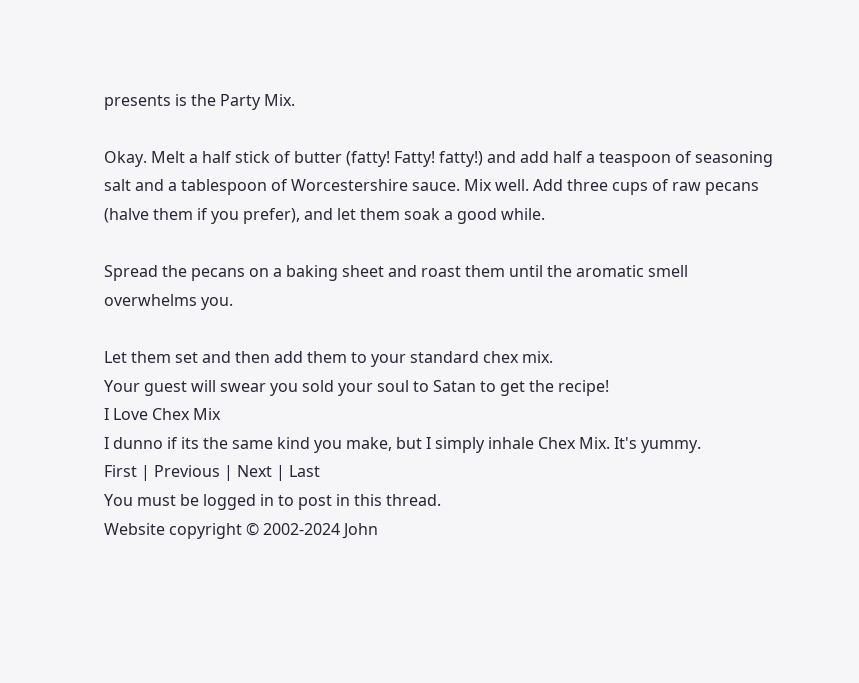presents is the Party Mix.

Okay. Melt a half stick of butter (fatty! Fatty! fatty!) and add half a teaspoon of seasoning salt and a tablespoon of Worcestershire sauce. Mix well. Add three cups of raw pecans (halve them if you prefer), and let them soak a good while.

Spread the pecans on a baking sheet and roast them until the aromatic smell overwhelms you.

Let them set and then add them to your standard chex mix.
Your guest will swear you sold your soul to Satan to get the recipe!
I Love Chex Mix
I dunno if its the same kind you make, but I simply inhale Chex Mix. It's yummy.
First | Previous | Next | Last
You must be logged in to post in this thread.
Website copyright © 2002-2024 John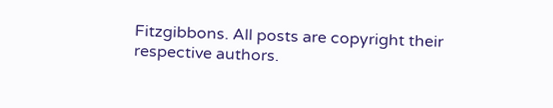Fitzgibbons. All posts are copyright their respective authors.